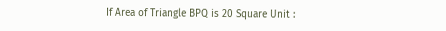If Area of Triangle BPQ is 20 Square Unit :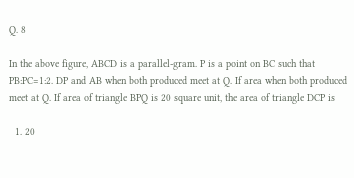Q. 8

In the above figure, ABCD is a parallel-gram. P is a point on BC such that PB:PC=1:2. DP and AB when both produced meet at Q. If area when both produced meet at Q. If area of triangle BPQ is 20 square unit, the area of triangle DCP is

  1. 20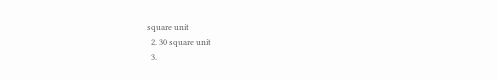square unit
  2. 30 square unit
  3.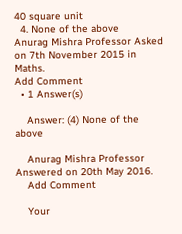40 square unit
  4. None of the above
Anurag Mishra Professor Asked on 7th November 2015 in Maths.
Add Comment
  • 1 Answer(s)

    Answer: (4) None of the above

    Anurag Mishra Professor Answered on 20th May 2016.
    Add Comment

    Your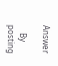Answer

    By posting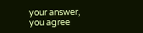your answer, you agree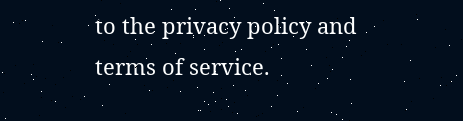to the privacy policy and terms of service.